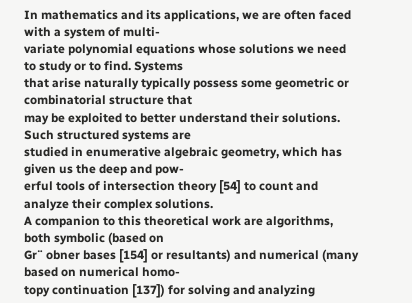In mathematics and its applications, we are often faced with a system of multi-
variate polynomial equations whose solutions we need to study or to find. Systems
that arise naturally typically possess some geometric or combinatorial structure that
may be exploited to better understand their solutions. Such structured systems are
studied in enumerative algebraic geometry, which has given us the deep and pow-
erful tools of intersection theory [54] to count and analyze their complex solutions.
A companion to this theoretical work are algorithms, both symbolic (based on
Gr¨ obner bases [154] or resultants) and numerical (many based on numerical homo-
topy continuation [137]) for solving and analyzing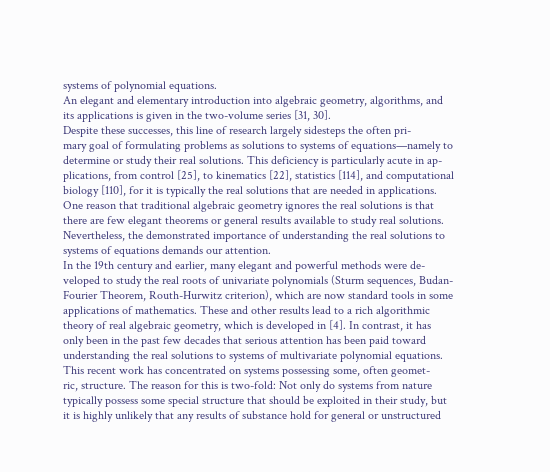systems of polynomial equations.
An elegant and elementary introduction into algebraic geometry, algorithms, and
its applications is given in the two-volume series [31, 30].
Despite these successes, this line of research largely sidesteps the often pri-
mary goal of formulating problems as solutions to systems of equations—namely to
determine or study their real solutions. This deficiency is particularly acute in ap-
plications, from control [25], to kinematics [22], statistics [114], and computational
biology [110], for it is typically the real solutions that are needed in applications.
One reason that traditional algebraic geometry ignores the real solutions is that
there are few elegant theorems or general results available to study real solutions.
Nevertheless, the demonstrated importance of understanding the real solutions to
systems of equations demands our attention.
In the 19th century and earlier, many elegant and powerful methods were de-
veloped to study the real roots of univariate polynomials (Sturm sequences, Budan-
Fourier Theorem, Routh-Hurwitz criterion), which are now standard tools in some
applications of mathematics. These and other results lead to a rich algorithmic
theory of real algebraic geometry, which is developed in [4]. In contrast, it has
only been in the past few decades that serious attention has been paid toward
understanding the real solutions to systems of multivariate polynomial equations.
This recent work has concentrated on systems possessing some, often geomet-
ric, structure. The reason for this is two-fold: Not only do systems from nature
typically possess some special structure that should be exploited in their study, but
it is highly unlikely that any results of substance hold for general or unstructured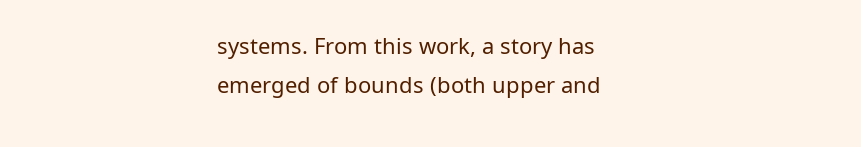systems. From this work, a story has emerged of bounds (both upper and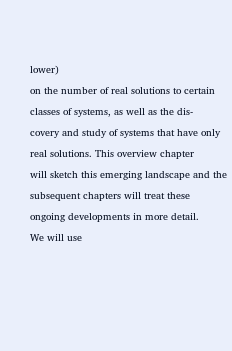lower)
on the number of real solutions to certain classes of systems, as well as the dis-
covery and study of systems that have only real solutions. This overview chapter
will sketch this emerging landscape and the subsequent chapters will treat these
ongoing developments in more detail.
We will use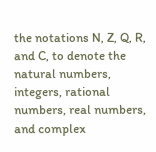the notations N, Z, Q, R, and C, to denote the natural numbers,
integers, rational numbers, real numbers, and complex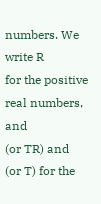numbers. We write R
for the positive real numbers, and
(or TR) and
(or T) for the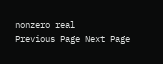nonzero real
Previous Page Next Page